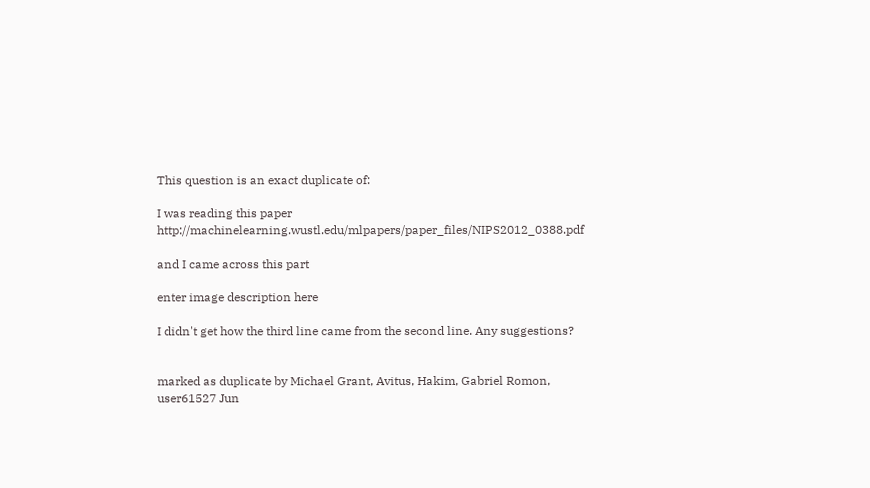This question is an exact duplicate of:

I was reading this paper http://machinelearning.wustl.edu/mlpapers/paper_files/NIPS2012_0388.pdf

and I came across this part

enter image description here

I didn't get how the third line came from the second line. Any suggestions?


marked as duplicate by Michael Grant, Avitus, Hakim, Gabriel Romon, user61527 Jun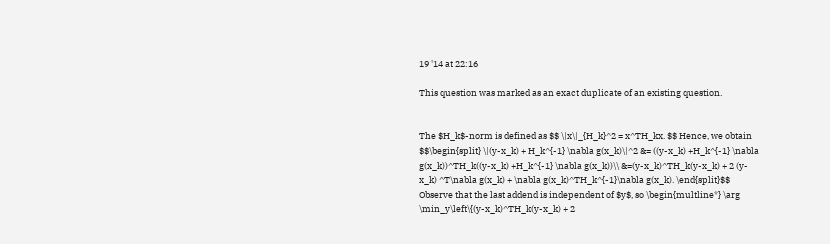19 '14 at 22:16

This question was marked as an exact duplicate of an existing question.


The $H_k$-norm is defined as $$ \|x\|_{H_k}^2 = x^TH_kx. $$ Hence, we obtain $$\begin{split} \|(y-x_k) + H_k^{-1} \nabla g(x_k)\|^2 &= ((y-x_k) +H_k^{-1} \nabla g(x_k))^TH_k((y-x_k) +H_k^{-1} \nabla g(x_k))\\ &=(y-x_k)^TH_k(y-x_k) + 2 (y-x_k) ^T\nabla g(x_k) + \nabla g(x_k)^TH_k^{-1}\nabla g(x_k). \end{split}$$ Observe that the last addend is independent of $y$, so \begin{multline*} \arg \min_y\left\{(y-x_k)^TH_k(y-x_k) + 2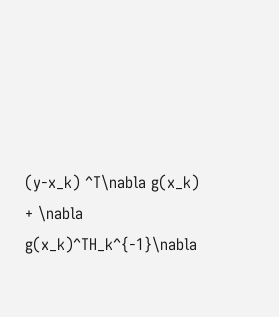(y-x_k) ^T\nabla g(x_k) + \nabla g(x_k)^TH_k^{-1}\nabla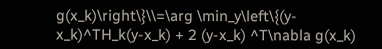g(x_k)\right\}\\=\arg \min_y\left\{(y-x_k)^TH_k(y-x_k) + 2 (y-x_k) ^T\nabla g(x_k)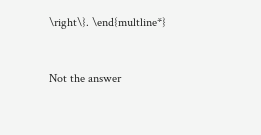\right\}. \end{multline*}


Not the answer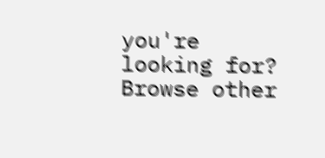you're looking for? Browse other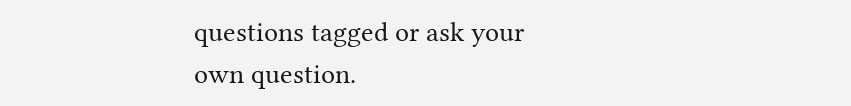questions tagged or ask your own question.